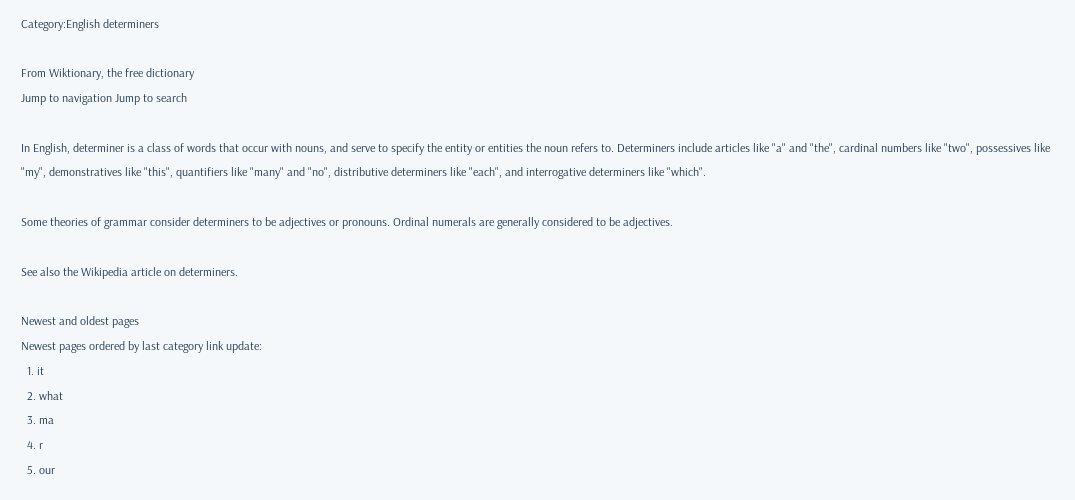Category:English determiners

From Wiktionary, the free dictionary
Jump to navigation Jump to search

In English, determiner is a class of words that occur with nouns, and serve to specify the entity or entities the noun refers to. Determiners include articles like "a" and "the", cardinal numbers like "two", possessives like "my", demonstratives like "this", quantifiers like "many" and "no", distributive determiners like "each", and interrogative determiners like "which".

Some theories of grammar consider determiners to be adjectives or pronouns. Ordinal numerals are generally considered to be adjectives.

See also the Wikipedia article on determiners.

Newest and oldest pages
Newest pages ordered by last category link update:
  1. it
  2. what
  3. ma
  4. r
  5. our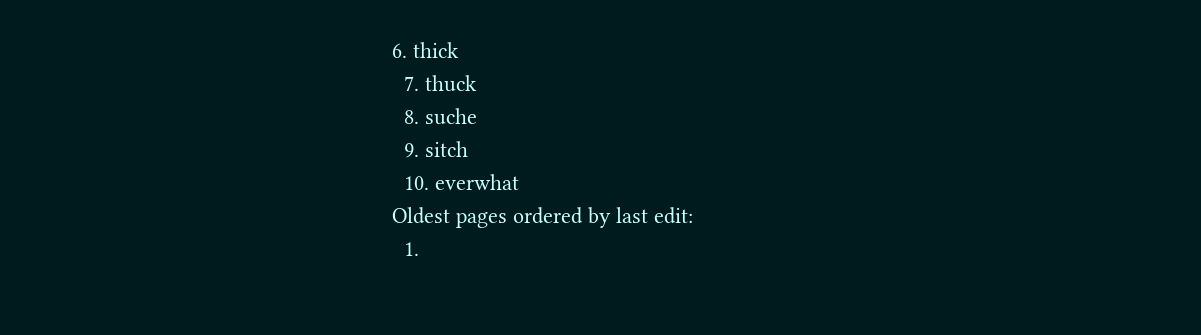6. thick
  7. thuck
  8. suche
  9. sitch
  10. everwhat
Oldest pages ordered by last edit:
  1.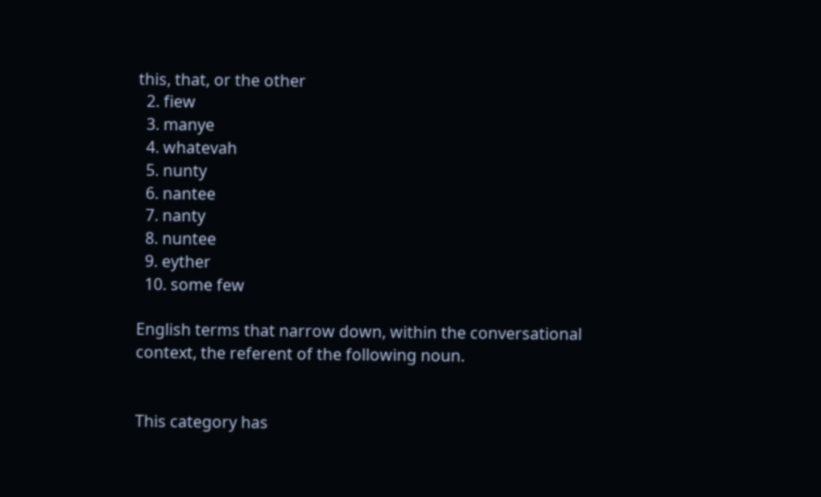this, that, or the other
  2. fiew
  3. manye
  4. whatevah
  5. nunty
  6. nantee
  7. nanty
  8. nuntee
  9. eyther
  10. some few

English terms that narrow down, within the conversational context, the referent of the following noun.


This category has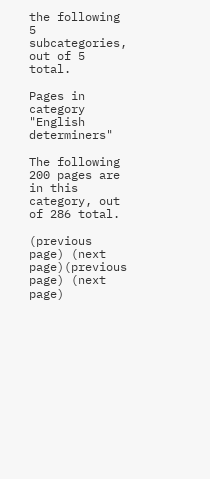the following 5 subcategories, out of 5 total.

Pages in category "English determiners"

The following 200 pages are in this category, out of 286 total.

(previous page) (next page)(previous page) (next page)